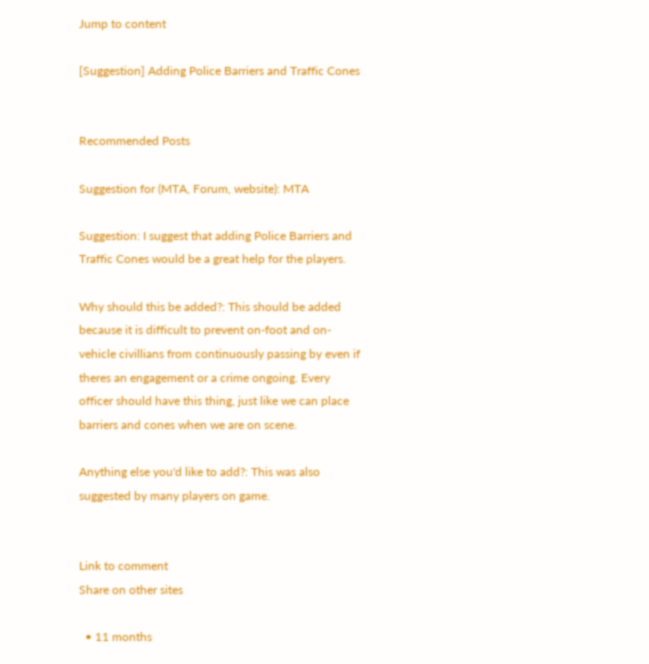Jump to content

[Suggestion] Adding Police Barriers and Traffic Cones


Recommended Posts

Suggestion for (MTA, Forum, website): MTA

Suggestion: I suggest that adding Police Barriers and Traffic Cones would be a great help for the players.

Why should this be added?: This should be added because it is difficult to prevent on-foot and on-vehicle civillians from continuously passing by even if theres an engagement or a crime ongoing. Every officer should have this thing, just like we can place barriers and cones when we are on scene.

Anything else you'd like to add?: This was also suggested by many players on game.


Link to comment
Share on other sites

  • 11 months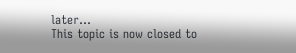later...
This topic is now closed to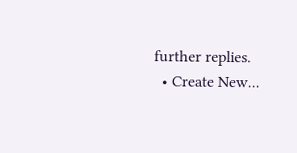further replies.
  • Create New...